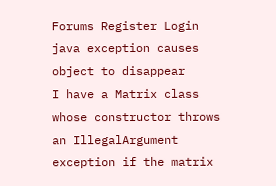Forums Register Login
java exception causes object to disappear
I have a Matrix class whose constructor throws an IllegalArgument exception if the matrix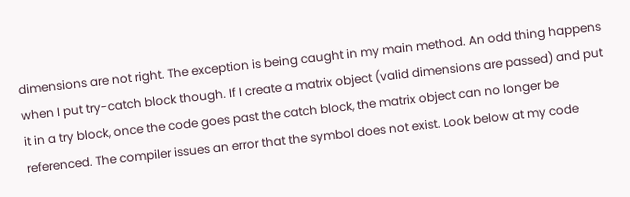dimensions are not right. The exception is being caught in my main method. An odd thing happens when I put try-catch block though. If I create a matrix object (valid dimensions are passed) and put it in a try block, once the code goes past the catch block, the matrix object can no longer be referenced. The compiler issues an error that the symbol does not exist. Look below at my code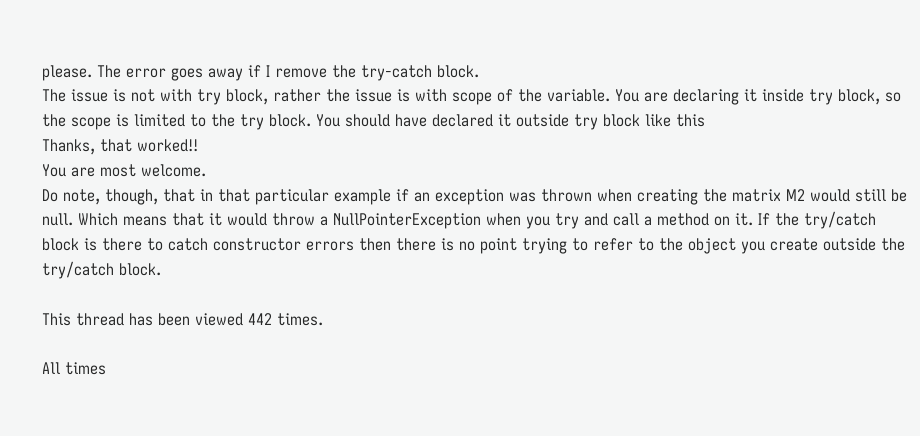please. The error goes away if I remove the try-catch block.
The issue is not with try block, rather the issue is with scope of the variable. You are declaring it inside try block, so the scope is limited to the try block. You should have declared it outside try block like this
Thanks, that worked!!
You are most welcome.
Do note, though, that in that particular example if an exception was thrown when creating the matrix M2 would still be null. Which means that it would throw a NullPointerException when you try and call a method on it. If the try/catch block is there to catch constructor errors then there is no point trying to refer to the object you create outside the try/catch block.

This thread has been viewed 442 times.

All times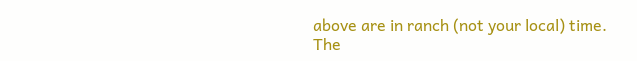above are in ranch (not your local) time.
The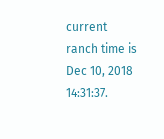current ranch time is
Dec 10, 2018 14:31:37.